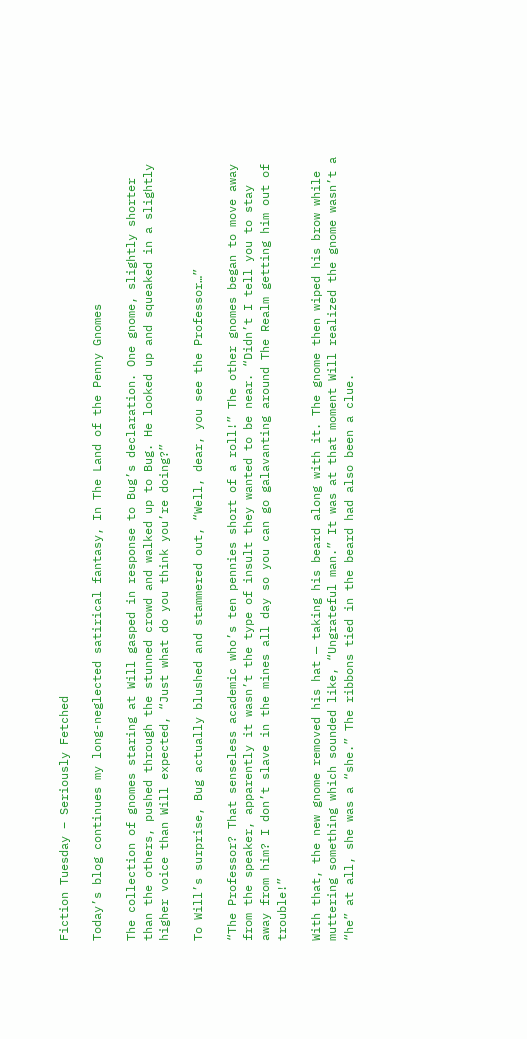Fiction Tuesday – Seriously Fetched

Today’s blog continues my long-neglected satirical fantasy, In The Land of the Penny Gnomes

The collection of gnomes staring at Will gasped in response to Bug’s declaration. One gnome, slightly shorter than the others, pushed through the stunned crowd and walked up to Bug. He looked up and squeaked in a slightly higher voice than Will expected, “Just what do you think you’re doing?”

To Will’s surprise, Bug actually blushed and stammered out, “Well, dear, you see the Professor…”

“The Professor? That senseless academic who’s ten pennies short of a roll!” The other gnomes began to move away from the speaker, apparently it wasn’t the type of insult they wanted to be near. “Didn’t I tell you to stay away from him? I don’t slave in the mines all day so you can go galavanting around The Realm getting him out of trouble!”

With that, the new gnome removed his hat — taking his beard along with it. The gnome then wiped his brow while muttering something which sounded like, “Ungrateful man.” It was at that moment Will realized the gnome wasn’t a “he” at all, she was a “she.” The ribbons tied in the beard had also been a clue.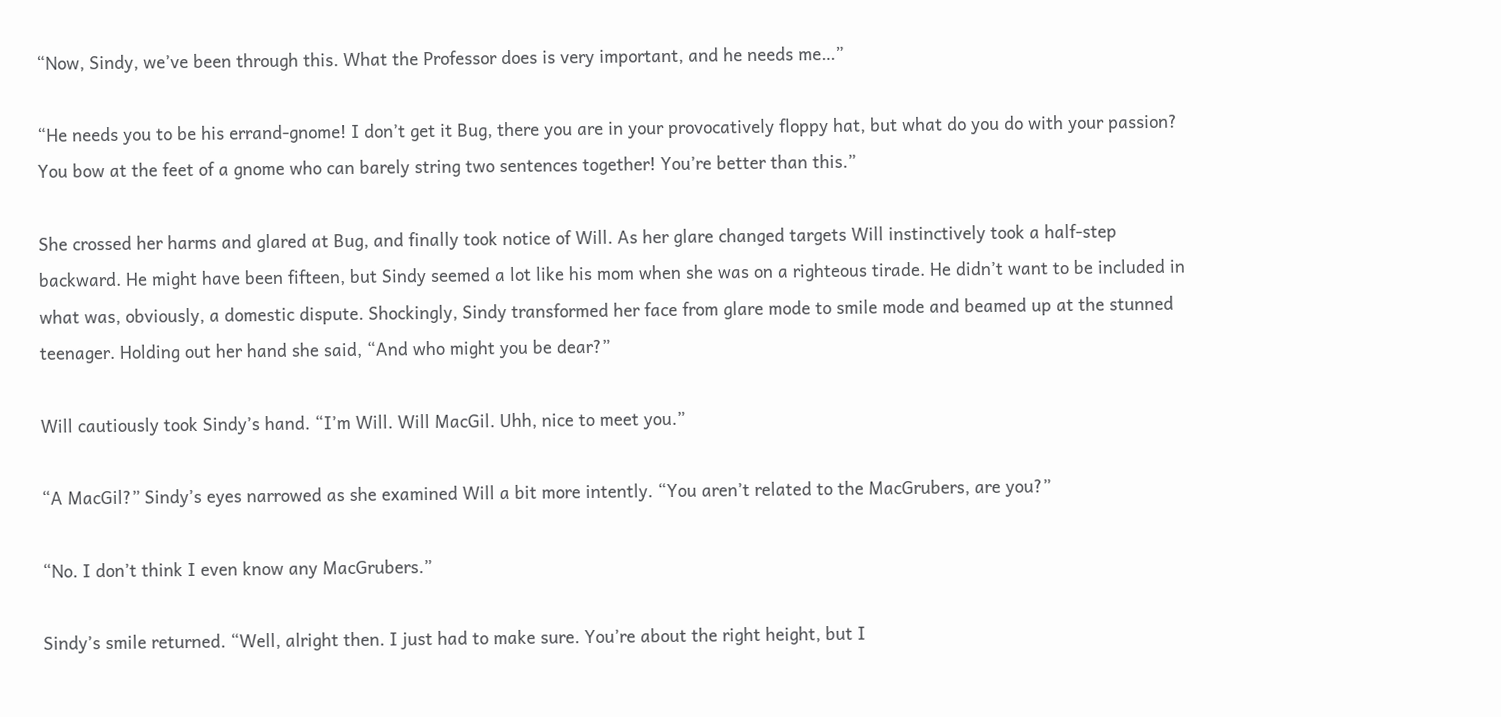“Now, Sindy, we’ve been through this. What the Professor does is very important, and he needs me…”

“He needs you to be his errand-gnome! I don’t get it Bug, there you are in your provocatively floppy hat, but what do you do with your passion? You bow at the feet of a gnome who can barely string two sentences together! You’re better than this.”

She crossed her harms and glared at Bug, and finally took notice of Will. As her glare changed targets Will instinctively took a half-step backward. He might have been fifteen, but Sindy seemed a lot like his mom when she was on a righteous tirade. He didn’t want to be included in what was, obviously, a domestic dispute. Shockingly, Sindy transformed her face from glare mode to smile mode and beamed up at the stunned teenager. Holding out her hand she said, “And who might you be dear?”

Will cautiously took Sindy’s hand. “I’m Will. Will MacGil. Uhh, nice to meet you.”

“A MacGil?” Sindy’s eyes narrowed as she examined Will a bit more intently. “You aren’t related to the MacGrubers, are you?”

“No. I don’t think I even know any MacGrubers.”

Sindy’s smile returned. “Well, alright then. I just had to make sure. You’re about the right height, but I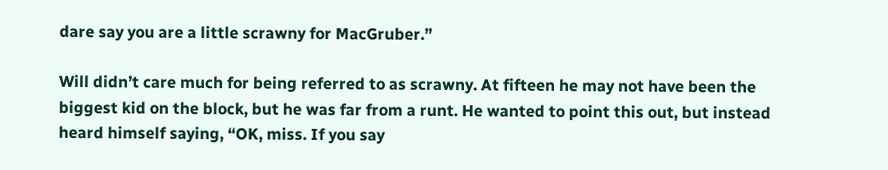dare say you are a little scrawny for MacGruber.”

Will didn’t care much for being referred to as scrawny. At fifteen he may not have been the biggest kid on the block, but he was far from a runt. He wanted to point this out, but instead heard himself saying, “OK, miss. If you say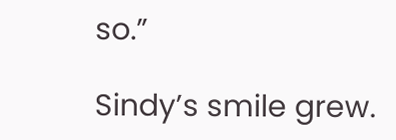so.”

Sindy’s smile grew.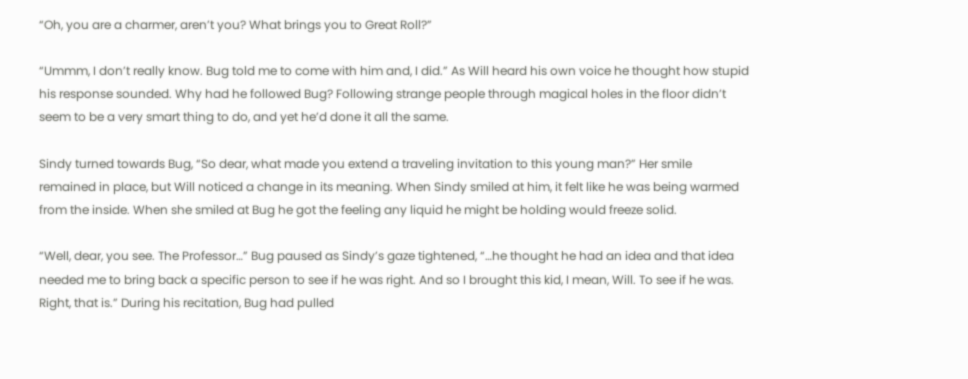“Oh, you are a charmer, aren’t you? What brings you to Great Roll?”

“Ummm, I don’t really know. Bug told me to come with him and, I did.” As Will heard his own voice he thought how stupid his response sounded. Why had he followed Bug? Following strange people through magical holes in the floor didn’t seem to be a very smart thing to do, and yet he’d done it all the same.

Sindy turned towards Bug, “So dear, what made you extend a traveling invitation to this young man?” Her smile remained in place, but Will noticed a change in its meaning. When Sindy smiled at him, it felt like he was being warmed from the inside. When she smiled at Bug he got the feeling any liquid he might be holding would freeze solid.

“Well, dear, you see. The Professor…” Bug paused as Sindy’s gaze tightened, “…he thought he had an idea and that idea needed me to bring back a specific person to see if he was right. And so I brought this kid, I mean, Will. To see if he was. Right, that is.” During his recitation, Bug had pulled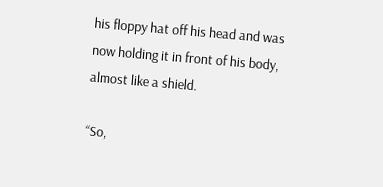his floppy hat off his head and was now holding it in front of his body, almost like a shield.

“So,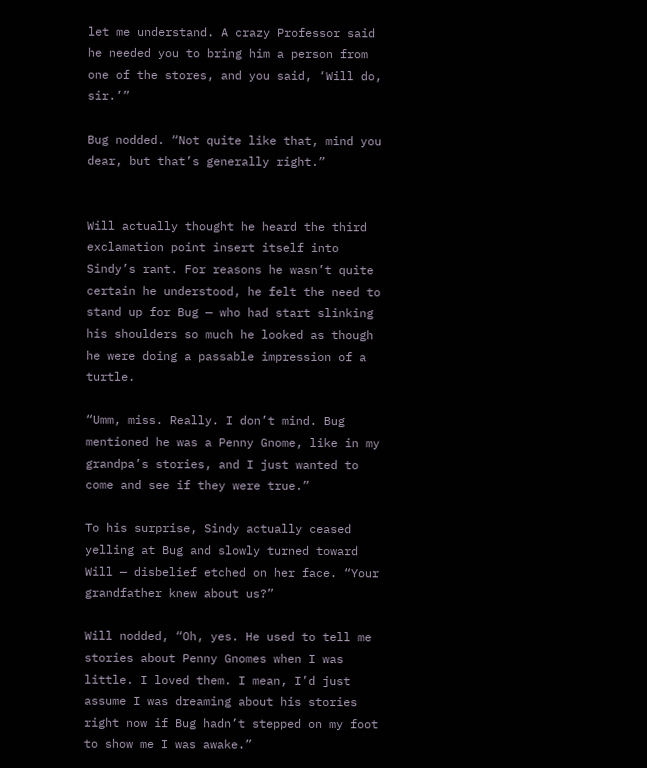let me understand. A crazy Professor said he needed you to bring him a person from one of the stores, and you said, ‘Will do, sir.’”

Bug nodded. “Not quite like that, mind you dear, but that’s generally right.”


Will actually thought he heard the third exclamation point insert itself into Sindy’s rant. For reasons he wasn’t quite certain he understood, he felt the need to stand up for Bug — who had start slinking his shoulders so much he looked as though he were doing a passable impression of a turtle.

“Umm, miss. Really. I don’t mind. Bug mentioned he was a Penny Gnome, like in my grandpa’s stories, and I just wanted to come and see if they were true.”

To his surprise, Sindy actually ceased yelling at Bug and slowly turned toward Will — disbelief etched on her face. “Your grandfather knew about us?”

Will nodded, “Oh, yes. He used to tell me stories about Penny Gnomes when I was little. I loved them. I mean, I’d just assume I was dreaming about his stories right now if Bug hadn’t stepped on my foot to show me I was awake.”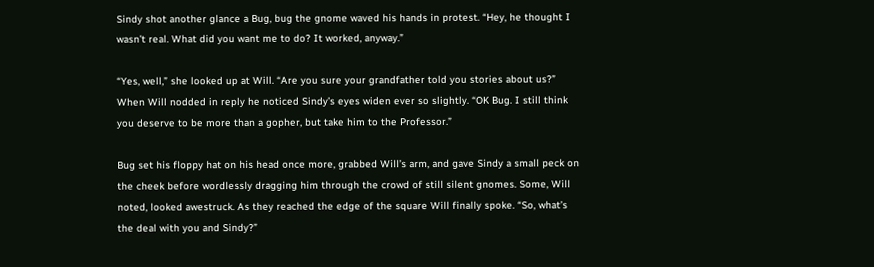Sindy shot another glance a Bug, bug the gnome waved his hands in protest. “Hey, he thought I wasn’t real. What did you want me to do? It worked, anyway.”

“Yes, well,” she looked up at Will. “Are you sure your grandfather told you stories about us?” When Will nodded in reply he noticed Sindy’s eyes widen ever so slightly. “OK Bug. I still think you deserve to be more than a gopher, but take him to the Professor.”

Bug set his floppy hat on his head once more, grabbed Will’s arm, and gave Sindy a small peck on the cheek before wordlessly dragging him through the crowd of still silent gnomes. Some, Will noted, looked awestruck. As they reached the edge of the square Will finally spoke. “So, what’s the deal with you and Sindy?”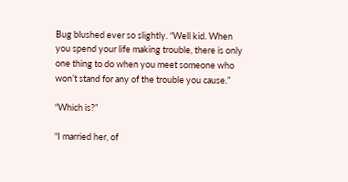Bug blushed ever so slightly. “Well kid. When you spend your life making trouble, there is only one thing to do when you meet someone who won’t stand for any of the trouble you cause.”

“Which is?”

“I married her, of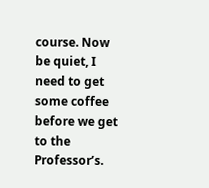course. Now be quiet, I need to get some coffee before we get to the Professor’s.